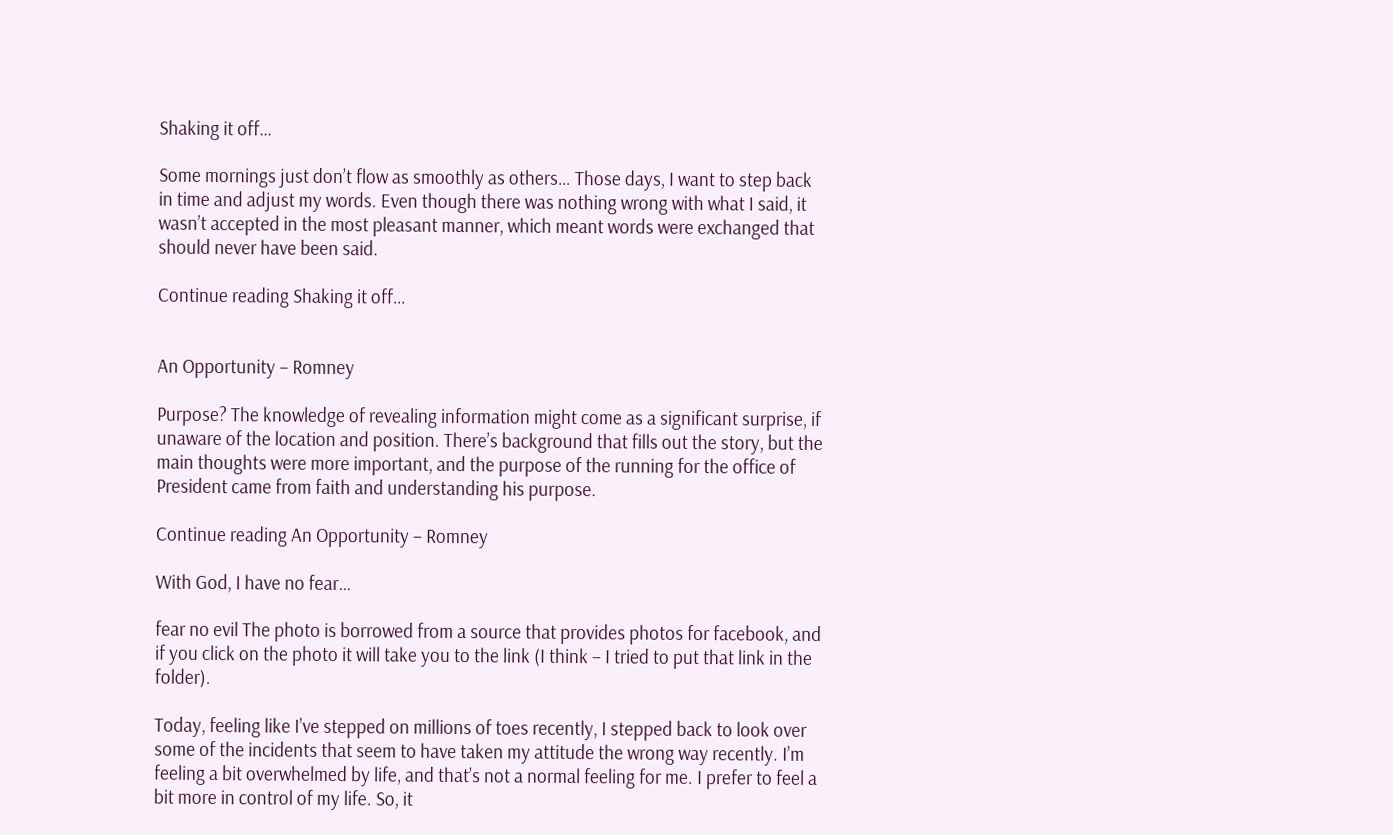Shaking it off…

Some mornings just don’t flow as smoothly as others… Those days, I want to step back in time and adjust my words. Even though there was nothing wrong with what I said, it wasn’t accepted in the most pleasant manner, which meant words were exchanged that should never have been said.

Continue reading Shaking it off…


An Opportunity – Romney

Purpose? The knowledge of revealing information might come as a significant surprise, if unaware of the location and position. There’s background that fills out the story, but the main thoughts were more important, and the purpose of the running for the office of President came from faith and understanding his purpose.

Continue reading An Opportunity – Romney

With God, I have no fear…

fear no evil The photo is borrowed from a source that provides photos for facebook, and if you click on the photo it will take you to the link (I think – I tried to put that link in the folder).

Today, feeling like I’ve stepped on millions of toes recently, I stepped back to look over some of the incidents that seem to have taken my attitude the wrong way recently. I’m feeling a bit overwhelmed by life, and that’s not a normal feeling for me. I prefer to feel a bit more in control of my life. So, it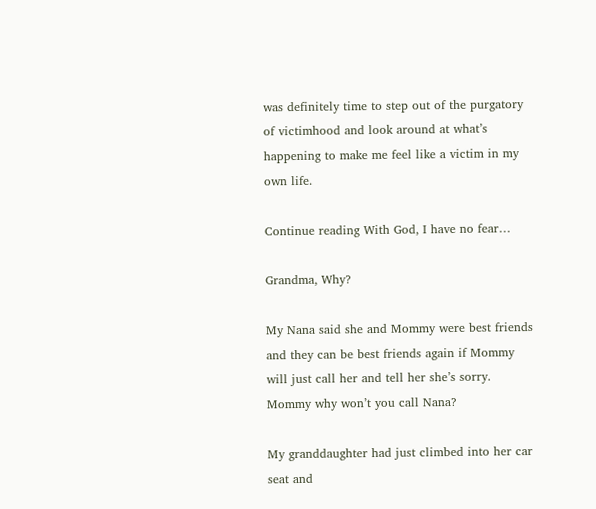was definitely time to step out of the purgatory of victimhood and look around at what’s happening to make me feel like a victim in my own life.

Continue reading With God, I have no fear…

Grandma, Why?

My Nana said she and Mommy were best friends and they can be best friends again if Mommy will just call her and tell her she’s sorry. Mommy why won’t you call Nana?

My granddaughter had just climbed into her car seat and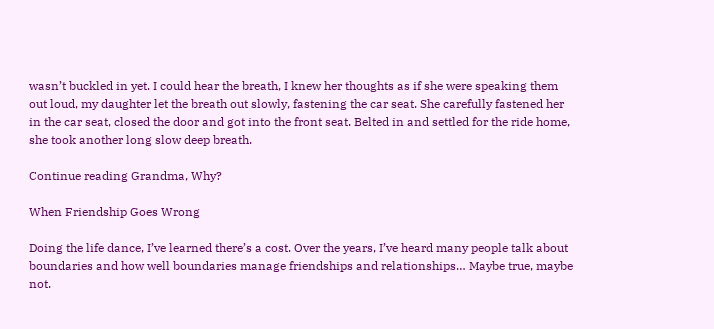wasn’t buckled in yet. I could hear the breath, I knew her thoughts as if she were speaking them out loud, my daughter let the breath out slowly, fastening the car seat. She carefully fastened her in the car seat, closed the door and got into the front seat. Belted in and settled for the ride home, she took another long slow deep breath.

Continue reading Grandma, Why?

When Friendship Goes Wrong

Doing the life dance, I’ve learned there’s a cost. Over the years, I’ve heard many people talk about boundaries and how well boundaries manage friendships and relationships… Maybe true, maybe not.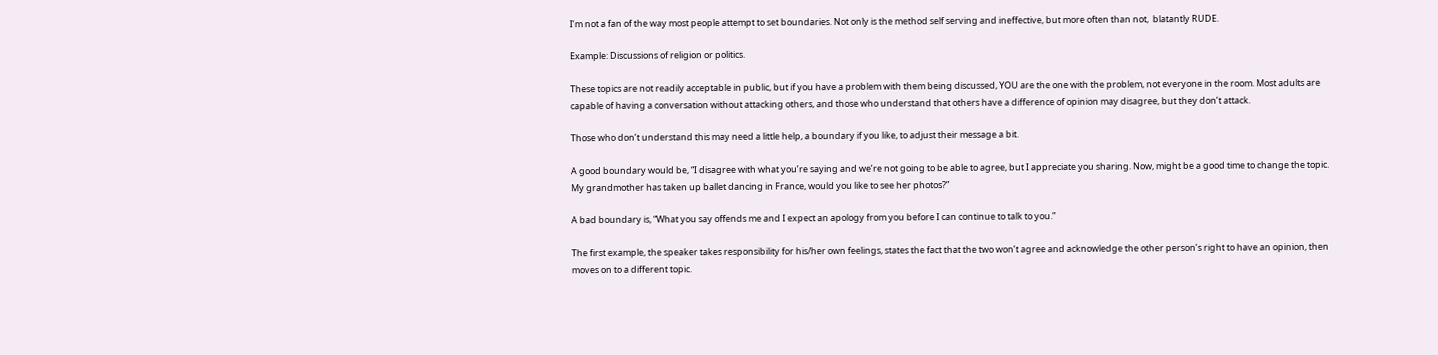I’m not a fan of the way most people attempt to set boundaries. Not only is the method self serving and ineffective, but more often than not,  blatantly RUDE.

Example: Discussions of religion or politics.

These topics are not readily acceptable in public, but if you have a problem with them being discussed, YOU are the one with the problem, not everyone in the room. Most adults are capable of having a conversation without attacking others, and those who understand that others have a difference of opinion may disagree, but they don’t attack.

Those who don’t understand this may need a little help, a boundary if you like, to adjust their message a bit.

A good boundary would be, “I disagree with what you’re saying and we’re not going to be able to agree, but I appreciate you sharing. Now, might be a good time to change the topic. My grandmother has taken up ballet dancing in France, would you like to see her photos?”

A bad boundary is, “What you say offends me and I expect an apology from you before I can continue to talk to you.”

The first example, the speaker takes responsibility for his/her own feelings, states the fact that the two won’t agree and acknowledge the other person’s right to have an opinion, then moves on to a different topic.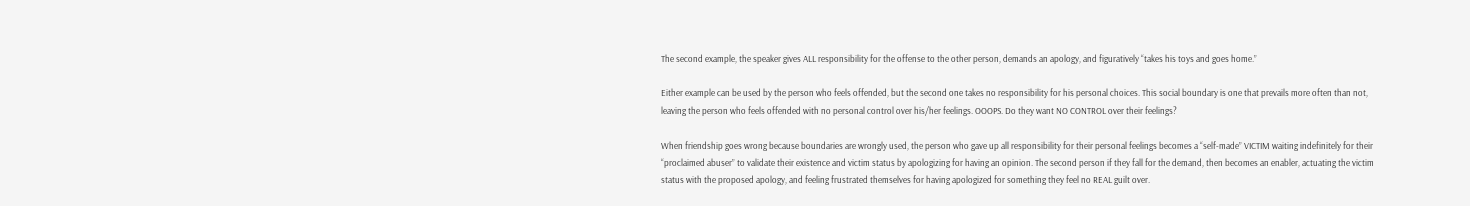The second example, the speaker gives ALL responsibility for the offense to the other person, demands an apology, and figuratively “takes his toys and goes home.”

Either example can be used by the person who feels offended, but the second one takes no responsibility for his personal choices. This social boundary is one that prevails more often than not, leaving the person who feels offended with no personal control over his/her feelings. OOOPS. Do they want NO CONTROL over their feelings?

When friendship goes wrong because boundaries are wrongly used, the person who gave up all responsibility for their personal feelings becomes a “self-made” VICTIM waiting indefinitely for their “proclaimed abuser” to validate their existence and victim status by apologizing for having an opinion. The second person if they fall for the demand, then becomes an enabler, actuating the victim status with the proposed apology, and feeling frustrated themselves for having apologized for something they feel no REAL guilt over.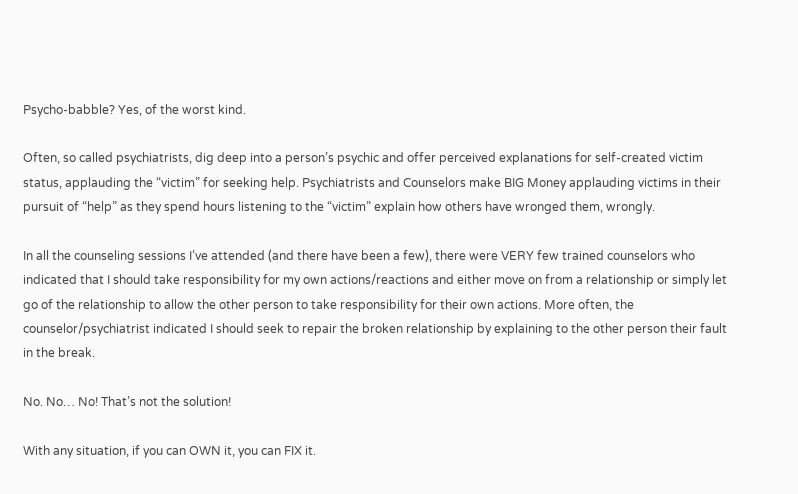Psycho-babble? Yes, of the worst kind.

Often, so called psychiatrists, dig deep into a person’s psychic and offer perceived explanations for self-created victim status, applauding the “victim” for seeking help. Psychiatrists and Counselors make BIG Money applauding victims in their pursuit of “help” as they spend hours listening to the “victim” explain how others have wronged them, wrongly.

In all the counseling sessions I’ve attended (and there have been a few), there were VERY few trained counselors who indicated that I should take responsibility for my own actions/reactions and either move on from a relationship or simply let go of the relationship to allow the other person to take responsibility for their own actions. More often, the counselor/psychiatrist indicated I should seek to repair the broken relationship by explaining to the other person their fault in the break.

No. No… No! That’s not the solution!

With any situation, if you can OWN it, you can FIX it.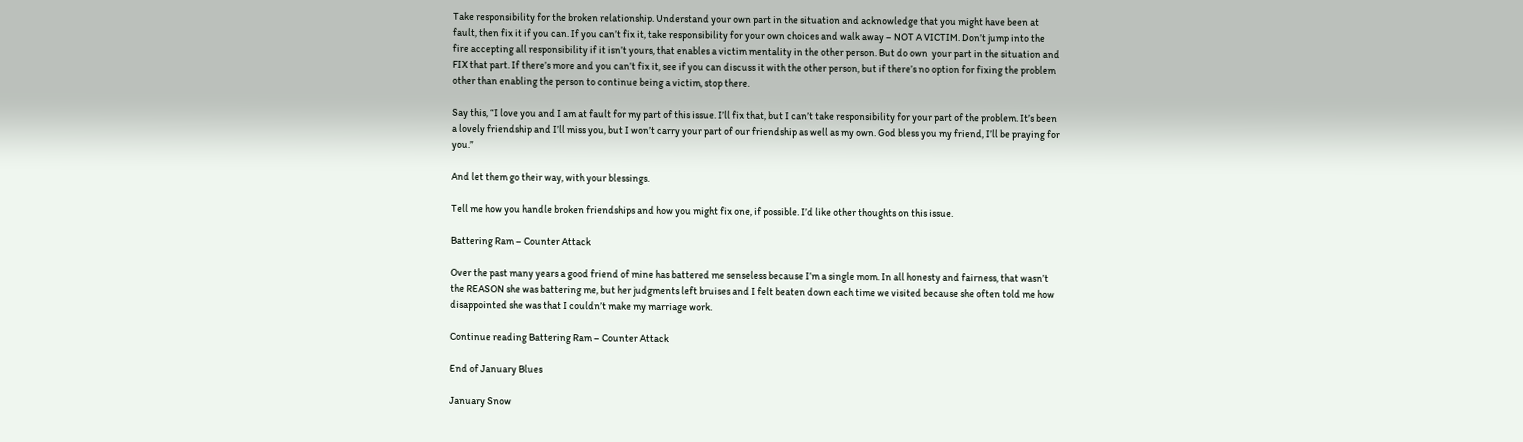Take responsibility for the broken relationship. Understand your own part in the situation and acknowledge that you might have been at fault, then fix it if you can. If you can’t fix it, take responsibility for your own choices and walk away – NOT A VICTIM. Don’t jump into the fire accepting all responsibility if it isn’t yours, that enables a victim mentality in the other person. But do own  your part in the situation and FIX that part. If there’s more and you can’t fix it, see if you can discuss it with the other person, but if there’s no option for fixing the problem other than enabling the person to continue being a victim, stop there.

Say this, “I love you and I am at fault for my part of this issue. I’ll fix that, but I can’t take responsibility for your part of the problem. It’s been a lovely friendship and I’ll miss you, but I won’t carry your part of our friendship as well as my own. God bless you my friend, I’ll be praying for you.”

And let them go their way, with your blessings.

Tell me how you handle broken friendships and how you might fix one, if possible. I’d like other thoughts on this issue.

Battering Ram – Counter Attack

Over the past many years a good friend of mine has battered me senseless because I’m a single mom. In all honesty and fairness, that wasn’t the REASON she was battering me, but her judgments left bruises and I felt beaten down each time we visited because she often told me how disappointed she was that I couldn’t make my marriage work.

Continue reading Battering Ram – Counter Attack

End of January Blues

January Snow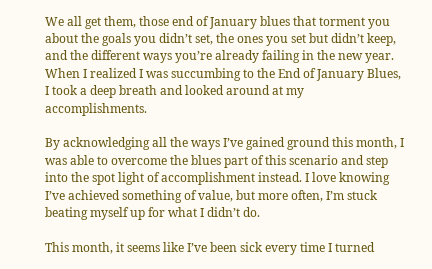We all get them, those end of January blues that torment you about the goals you didn’t set, the ones you set but didn’t keep, and the different ways you’re already failing in the new year. When I realized I was succumbing to the End of January Blues, I took a deep breath and looked around at my accomplishments.

By acknowledging all the ways I’ve gained ground this month, I was able to overcome the blues part of this scenario and step into the spot light of accomplishment instead. I love knowing I’ve achieved something of value, but more often, I’m stuck beating myself up for what I didn’t do.

This month, it seems like I’ve been sick every time I turned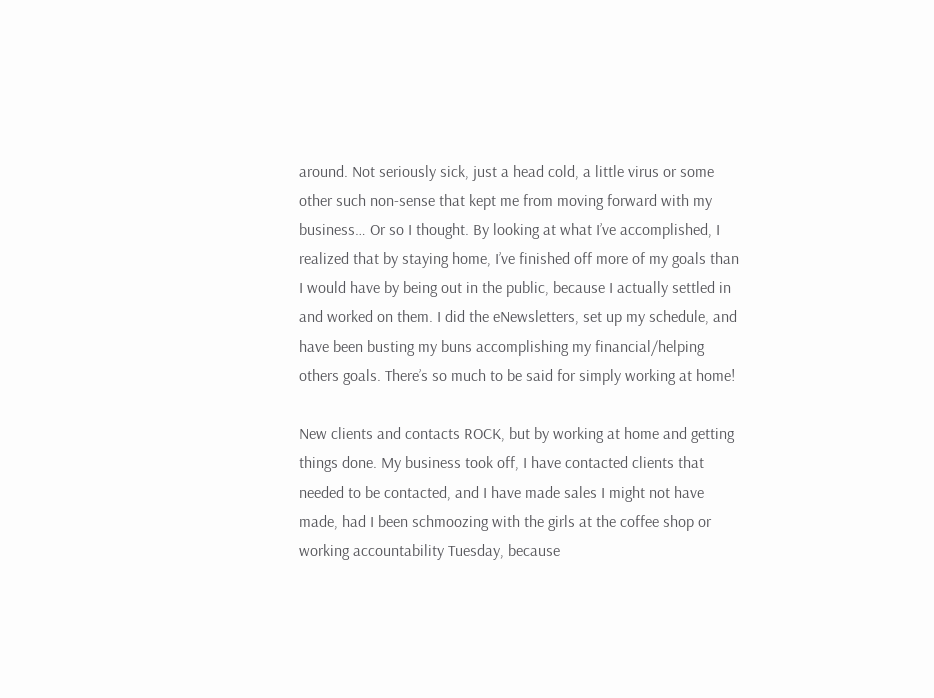around. Not seriously sick, just a head cold, a little virus or some other such non-sense that kept me from moving forward with my business… Or so I thought. By looking at what I’ve accomplished, I realized that by staying home, I’ve finished off more of my goals than I would have by being out in the public, because I actually settled in and worked on them. I did the eNewsletters, set up my schedule, and have been busting my buns accomplishing my financial/helping others goals. There’s so much to be said for simply working at home!

New clients and contacts ROCK, but by working at home and getting things done. My business took off, I have contacted clients that needed to be contacted, and I have made sales I might not have made, had I been schmoozing with the girls at the coffee shop or working accountability Tuesday, because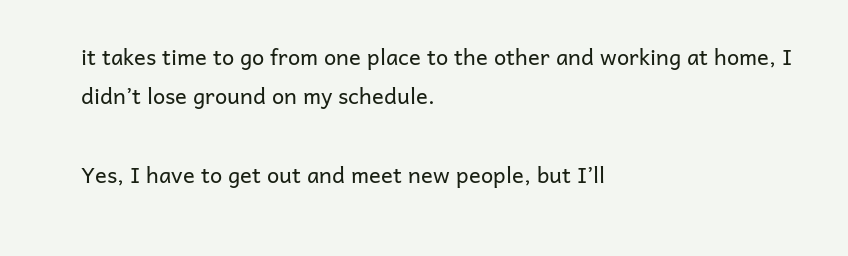it takes time to go from one place to the other and working at home, I didn’t lose ground on my schedule.

Yes, I have to get out and meet new people, but I’ll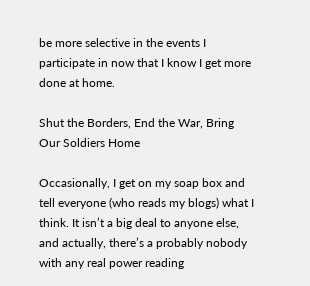be more selective in the events I participate in now that I know I get more done at home.

Shut the Borders, End the War, Bring Our Soldiers Home

Occasionally, I get on my soap box and tell everyone (who reads my blogs) what I think. It isn’t a big deal to anyone else, and actually, there’s a probably nobody with any real power reading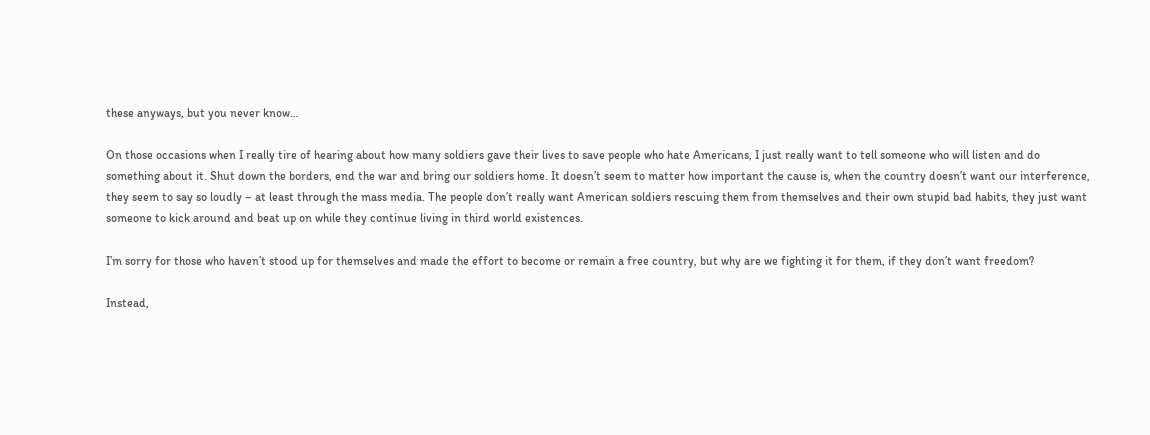these anyways, but you never know…

On those occasions when I really tire of hearing about how many soldiers gave their lives to save people who hate Americans, I just really want to tell someone who will listen and do something about it. Shut down the borders, end the war and bring our soldiers home. It doesn’t seem to matter how important the cause is, when the country doesn’t want our interference, they seem to say so loudly – at least through the mass media. The people don’t really want American soldiers rescuing them from themselves and their own stupid bad habits, they just want someone to kick around and beat up on while they continue living in third world existences.

I’m sorry for those who haven’t stood up for themselves and made the effort to become or remain a free country, but why are we fighting it for them, if they don’t want freedom?

Instead,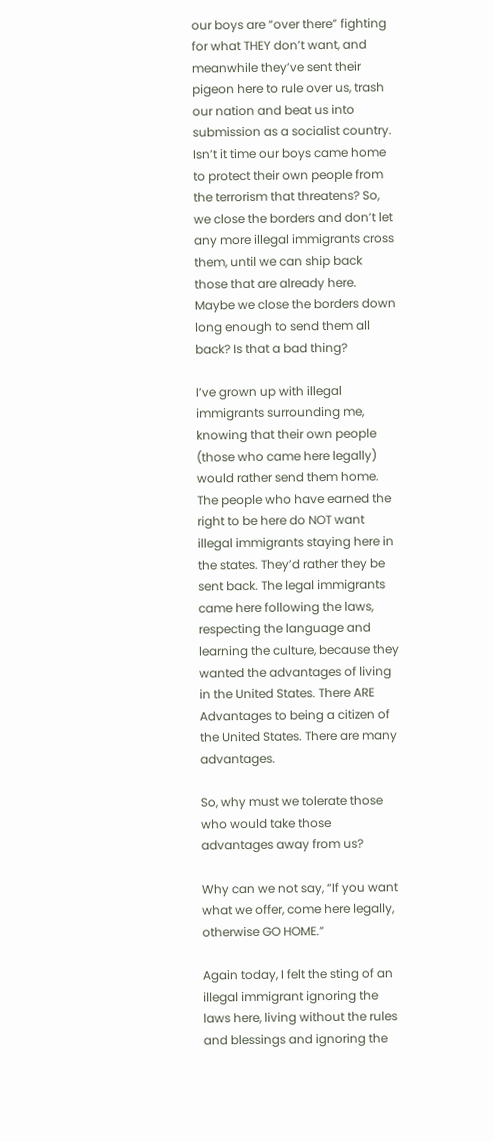our boys are “over there” fighting for what THEY don’t want, and meanwhile they’ve sent their pigeon here to rule over us, trash our nation and beat us into submission as a socialist country. Isn’t it time our boys came home to protect their own people from the terrorism that threatens? So, we close the borders and don’t let any more illegal immigrants cross them, until we can ship back those that are already here. Maybe we close the borders down long enough to send them all back? Is that a bad thing?

I’ve grown up with illegal immigrants surrounding me, knowing that their own people (those who came here legally) would rather send them home. The people who have earned the right to be here do NOT want illegal immigrants staying here in the states. They’d rather they be sent back. The legal immigrants came here following the laws, respecting the language and learning the culture, because they wanted the advantages of living in the United States. There ARE Advantages to being a citizen of the United States. There are many advantages.

So, why must we tolerate those who would take those advantages away from us?

Why can we not say, “If you want what we offer, come here legally, otherwise GO HOME.”

Again today, I felt the sting of an illegal immigrant ignoring the laws here, living without the rules and blessings and ignoring the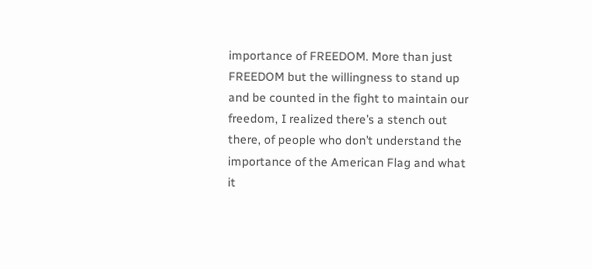importance of FREEDOM. More than just FREEDOM but the willingness to stand up and be counted in the fight to maintain our freedom, I realized there’s a stench out there, of people who don’t understand the importance of the American Flag and what it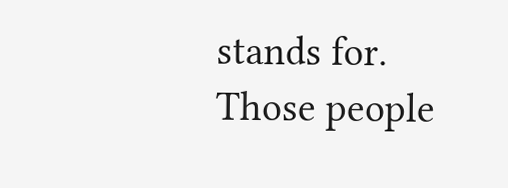stands for. Those people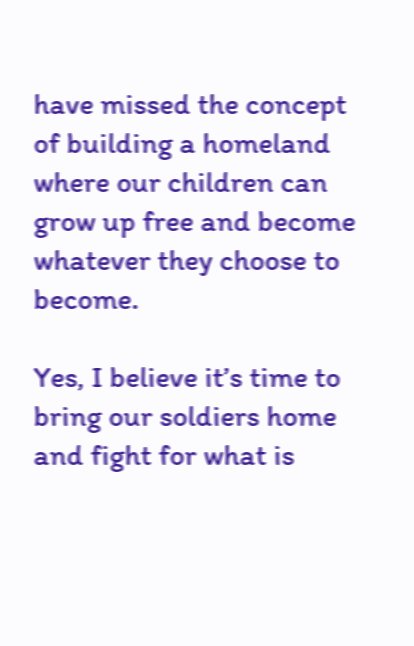have missed the concept of building a homeland where our children can grow up free and become whatever they choose to become.

Yes, I believe it’s time to bring our soldiers home and fight for what is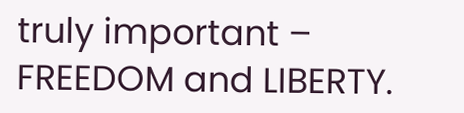truly important – FREEDOM and LIBERTY.